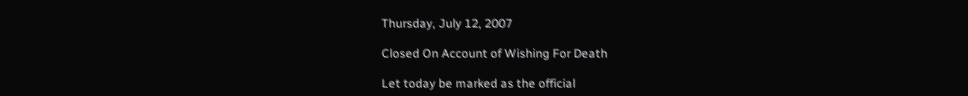Thursday, July 12, 2007

Closed On Account of Wishing For Death

Let today be marked as the official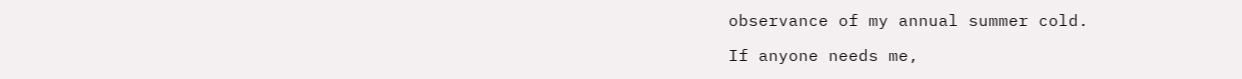observance of my annual summer cold.

If anyone needs me,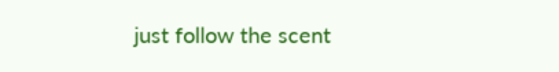just follow the scent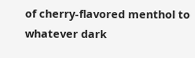of cherry-flavored menthol to whatever dark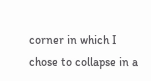corner in which I chose to collapse in a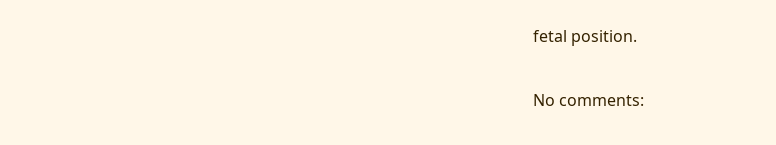fetal position.

No comments: